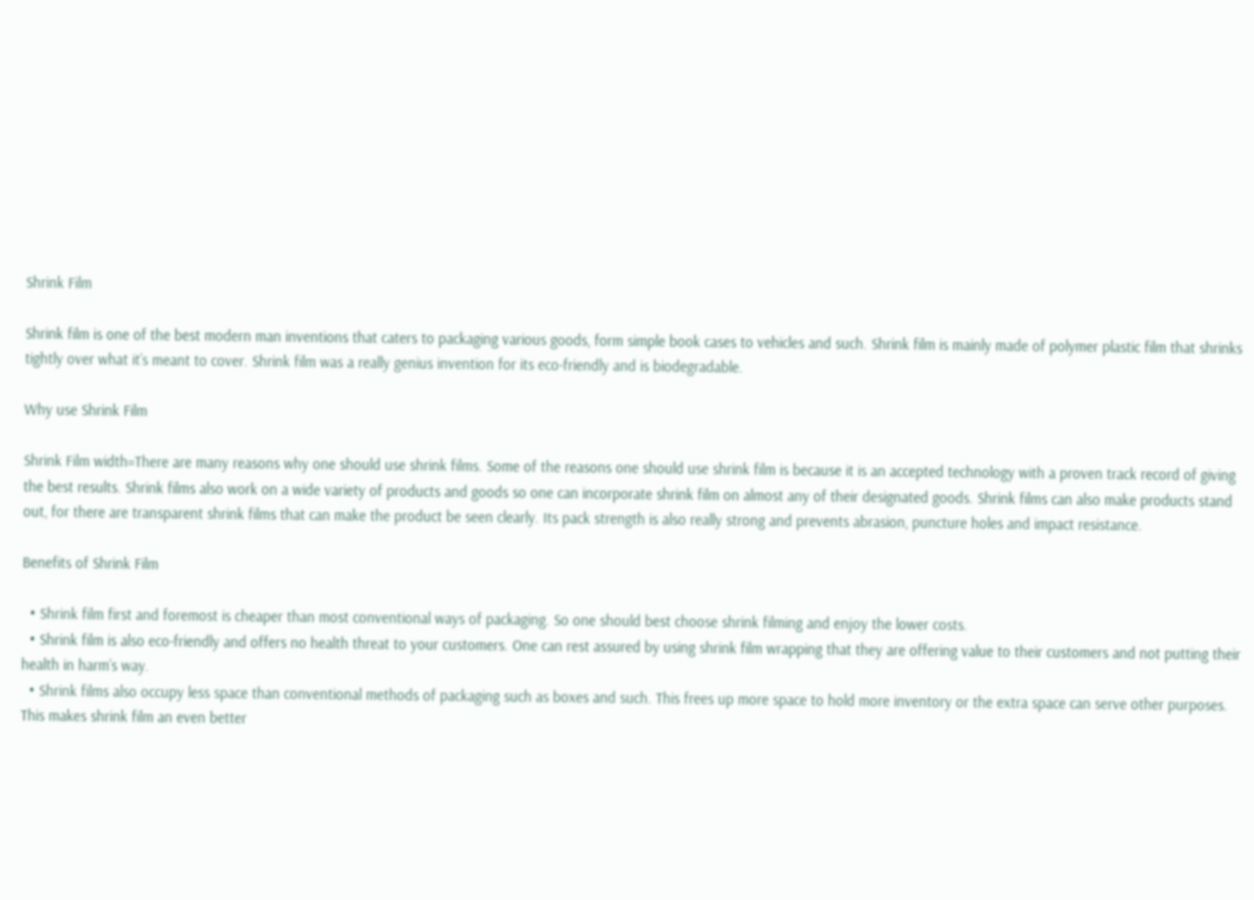Shrink Film

Shrink film is one of the best modern man inventions that caters to packaging various goods, form simple book cases to vehicles and such. Shrink film is mainly made of polymer plastic film that shrinks tightly over what it’s meant to cover. Shrink film was a really genius invention for its eco-friendly and is biodegradable.

Why use Shrink Film

Shrink Film width=There are many reasons why one should use shrink films. Some of the reasons one should use shrink film is because it is an accepted technology with a proven track record of giving the best results. Shrink films also work on a wide variety of products and goods so one can incorporate shrink film on almost any of their designated goods. Shrink films can also make products stand out, for there are transparent shrink films that can make the product be seen clearly. Its pack strength is also really strong and prevents abrasion, puncture holes and impact resistance.

Benefits of Shrink Film

  • Shrink film first and foremost is cheaper than most conventional ways of packaging. So one should best choose shrink filming and enjoy the lower costs.
  • Shrink film is also eco-friendly and offers no health threat to your customers. One can rest assured by using shrink film wrapping that they are offering value to their customers and not putting their health in harm’s way.
  • Shrink films also occupy less space than conventional methods of packaging such as boxes and such. This frees up more space to hold more inventory or the extra space can serve other purposes. This makes shrink film an even better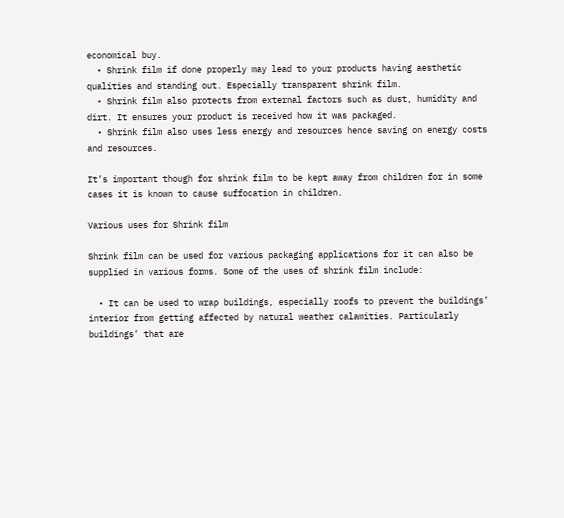economical buy.
  • Shrink film if done properly may lead to your products having aesthetic qualities and standing out. Especially transparent shrink film.
  • Shrink film also protects from external factors such as dust, humidity and dirt. It ensures your product is received how it was packaged.
  • Shrink film also uses less energy and resources hence saving on energy costs and resources.

It’s important though for shrink film to be kept away from children for in some cases it is known to cause suffocation in children.

Various uses for Shrink film

Shrink film can be used for various packaging applications for it can also be supplied in various forms. Some of the uses of shrink film include:

  • It can be used to wrap buildings, especially roofs to prevent the buildings’ interior from getting affected by natural weather calamities. Particularly buildings’ that are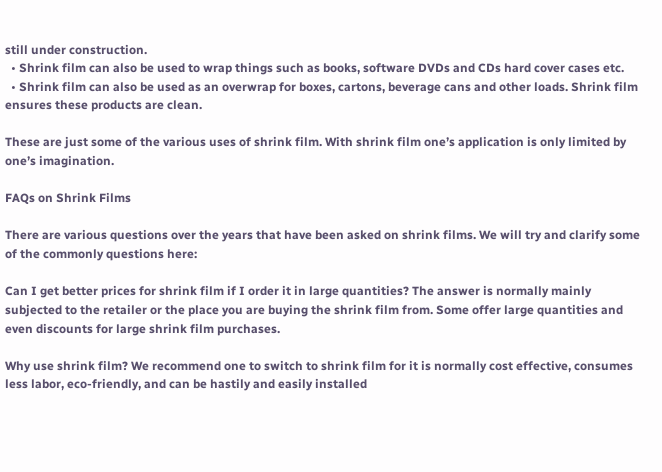still under construction.
  • Shrink film can also be used to wrap things such as books, software DVDs and CDs hard cover cases etc.
  • Shrink film can also be used as an overwrap for boxes, cartons, beverage cans and other loads. Shrink film ensures these products are clean.

These are just some of the various uses of shrink film. With shrink film one’s application is only limited by one’s imagination.

FAQs on Shrink Films

There are various questions over the years that have been asked on shrink films. We will try and clarify some of the commonly questions here:

Can I get better prices for shrink film if I order it in large quantities? The answer is normally mainly subjected to the retailer or the place you are buying the shrink film from. Some offer large quantities and even discounts for large shrink film purchases.

Why use shrink film? We recommend one to switch to shrink film for it is normally cost effective, consumes less labor, eco-friendly, and can be hastily and easily installed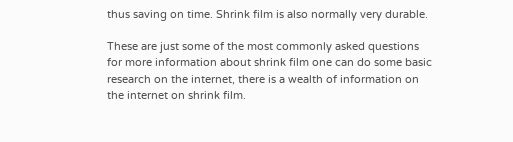thus saving on time. Shrink film is also normally very durable.

These are just some of the most commonly asked questions for more information about shrink film one can do some basic research on the internet, there is a wealth of information on the internet on shrink film.